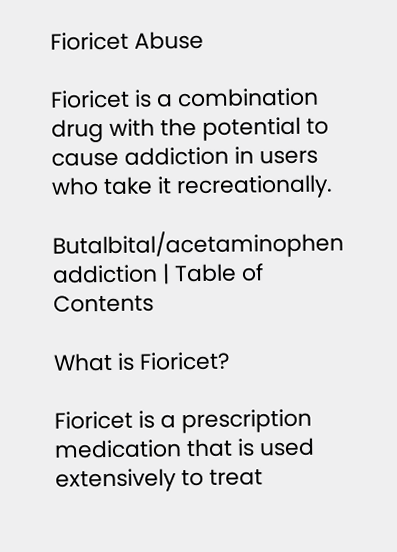Fioricet Abuse

Fioricet is a combination drug with the potential to cause addiction in users who take it recreationally.

Butalbital/acetaminophen addiction | Table of Contents

What is Fioricet?

Fioricet is a prescription medication that is used extensively to treat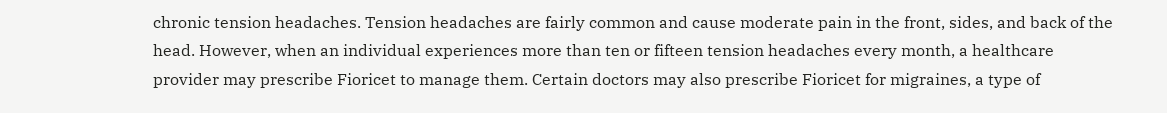chronic tension headaches. Tension headaches are fairly common and cause moderate pain in the front, sides, and back of the head. However, when an individual experiences more than ten or fifteen tension headaches every month, a healthcare provider may prescribe Fioricet to manage them. Certain doctors may also prescribe Fioricet for migraines, a type of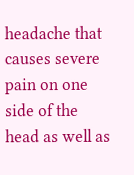headache that causes severe pain on one side of the head as well as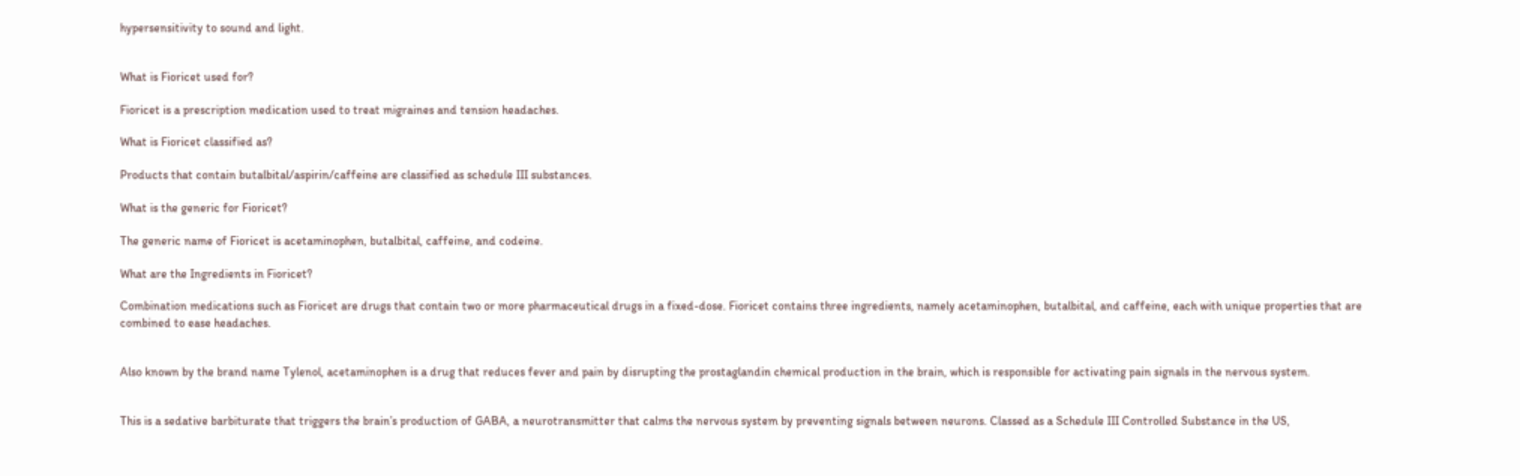hypersensitivity to sound and light.


What is Fioricet used for?

Fioricet is a prescription medication used to treat migraines and tension headaches.

What is Fioricet classified as?

Products that contain butalbital/aspirin/caffeine are classified as schedule III substances.

What is the generic for Fioricet?

The generic name of Fioricet is acetaminophen, butalbital, caffeine, and codeine.

What are the Ingredients in Fioricet?

Combination medications such as Fioricet are drugs that contain two or more pharmaceutical drugs in a fixed-dose. Fioricet contains three ingredients, namely acetaminophen, butalbital, and caffeine, each with unique properties that are combined to ease headaches.


Also known by the brand name Tylenol, acetaminophen is a drug that reduces fever and pain by disrupting the prostaglandin chemical production in the brain, which is responsible for activating pain signals in the nervous system.


This is a sedative barbiturate that triggers the brain’s production of GABA, a neurotransmitter that calms the nervous system by preventing signals between neurons. Classed as a Schedule III Controlled Substance in the US,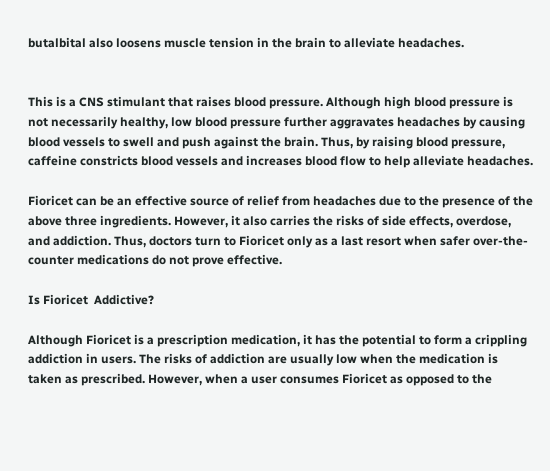butalbital also loosens muscle tension in the brain to alleviate headaches.


This is a CNS stimulant that raises blood pressure. Although high blood pressure is not necessarily healthy, low blood pressure further aggravates headaches by causing blood vessels to swell and push against the brain. Thus, by raising blood pressure, caffeine constricts blood vessels and increases blood flow to help alleviate headaches.

Fioricet can be an effective source of relief from headaches due to the presence of the above three ingredients. However, it also carries the risks of side effects, overdose, and addiction. Thus, doctors turn to Fioricet only as a last resort when safer over-the-counter medications do not prove effective.

Is Fioricet  Addictive?

Although Fioricet is a prescription medication, it has the potential to form a crippling addiction in users. The risks of addiction are usually low when the medication is taken as prescribed. However, when a user consumes Fioricet as opposed to the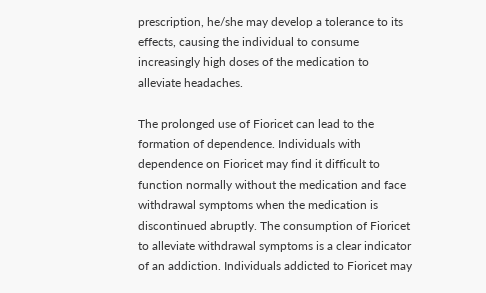prescription, he/she may develop a tolerance to its effects, causing the individual to consume increasingly high doses of the medication to alleviate headaches.

The prolonged use of Fioricet can lead to the formation of dependence. Individuals with dependence on Fioricet may find it difficult to function normally without the medication and face withdrawal symptoms when the medication is discontinued abruptly. The consumption of Fioricet to alleviate withdrawal symptoms is a clear indicator of an addiction. Individuals addicted to Fioricet may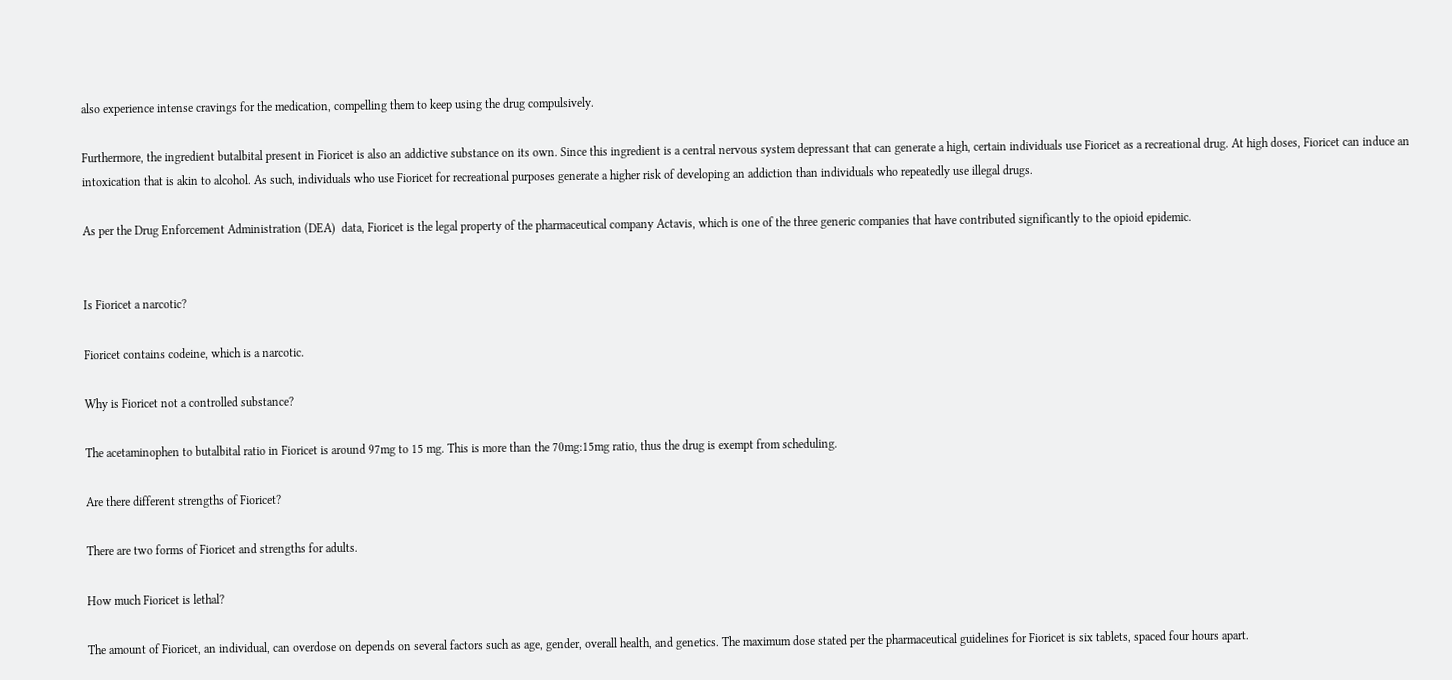also experience intense cravings for the medication, compelling them to keep using the drug compulsively.

Furthermore, the ingredient butalbital present in Fioricet is also an addictive substance on its own. Since this ingredient is a central nervous system depressant that can generate a high, certain individuals use Fioricet as a recreational drug. At high doses, Fioricet can induce an intoxication that is akin to alcohol. As such, individuals who use Fioricet for recreational purposes generate a higher risk of developing an addiction than individuals who repeatedly use illegal drugs.

As per the Drug Enforcement Administration (DEA)  data, Fioricet is the legal property of the pharmaceutical company Actavis, which is one of the three generic companies that have contributed significantly to the opioid epidemic.


Is Fioricet a narcotic?

Fioricet contains codeine, which is a narcotic.

Why is Fioricet not a controlled substance?

The acetaminophen to butalbital ratio in Fioricet is around 97mg to 15 mg. This is more than the 70mg:15mg ratio, thus the drug is exempt from scheduling.

Are there different strengths of Fioricet?

There are two forms of Fioricet and strengths for adults.

How much Fioricet is lethal?

The amount of Fioricet, an individual, can overdose on depends on several factors such as age, gender, overall health, and genetics. The maximum dose stated per the pharmaceutical guidelines for Fioricet is six tablets, spaced four hours apart.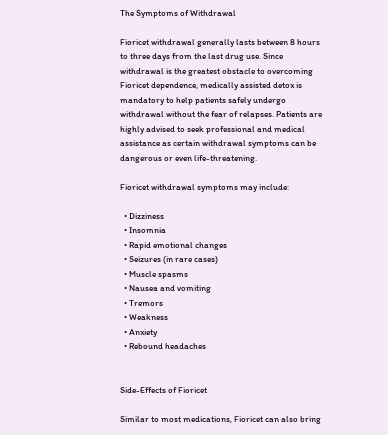The Symptoms of Withdrawal

Fioricet withdrawal generally lasts between 8 hours to three days from the last drug use. Since withdrawal is the greatest obstacle to overcoming Fioricet dependence, medically assisted detox is mandatory to help patients safely undergo withdrawal without the fear of relapses. Patients are highly advised to seek professional and medical assistance as certain withdrawal symptoms can be dangerous or even life-threatening.

Fioricet withdrawal symptoms may include:

  • Dizziness
  • Insomnia
  • Rapid emotional changes
  • Seizures (in rare cases)
  • Muscle spasms
  • Nausea and vomiting
  • Tremors
  • Weakness
  • Anxiety
  • Rebound headaches


Side-Effects of Fioricet

Similar to most medications, Fioricet can also bring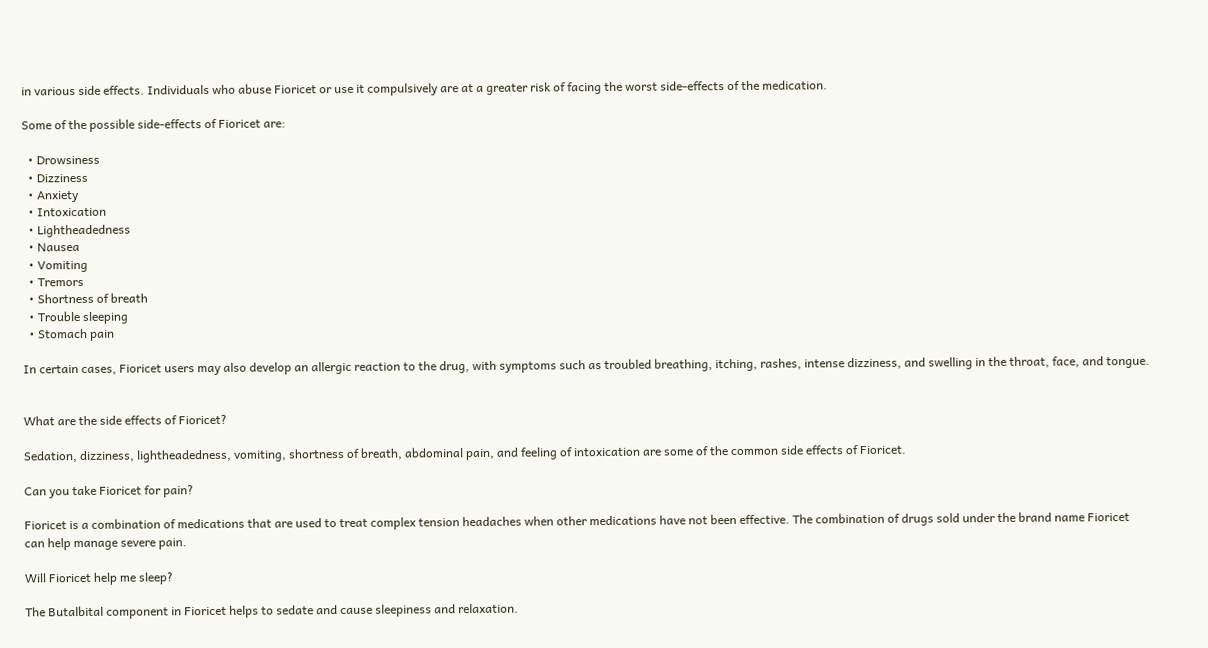in various side effects. Individuals who abuse Fioricet or use it compulsively are at a greater risk of facing the worst side-effects of the medication.

Some of the possible side-effects of Fioricet are:

  • Drowsiness
  • Dizziness
  • Anxiety
  • Intoxication
  • Lightheadedness
  • Nausea
  • Vomiting
  • Tremors
  • Shortness of breath
  • Trouble sleeping
  • Stomach pain

In certain cases, Fioricet users may also develop an allergic reaction to the drug, with symptoms such as troubled breathing, itching, rashes, intense dizziness, and swelling in the throat, face, and tongue.


What are the side effects of Fioricet?

Sedation, dizziness, lightheadedness, vomiting, shortness of breath, abdominal pain, and feeling of intoxication are some of the common side effects of Fioricet.

Can you take Fioricet for pain?

Fioricet is a combination of medications that are used to treat complex tension headaches when other medications have not been effective. The combination of drugs sold under the brand name Fioricet can help manage severe pain.

Will Fioricet help me sleep?

The Butalbital component in Fioricet helps to sedate and cause sleepiness and relaxation.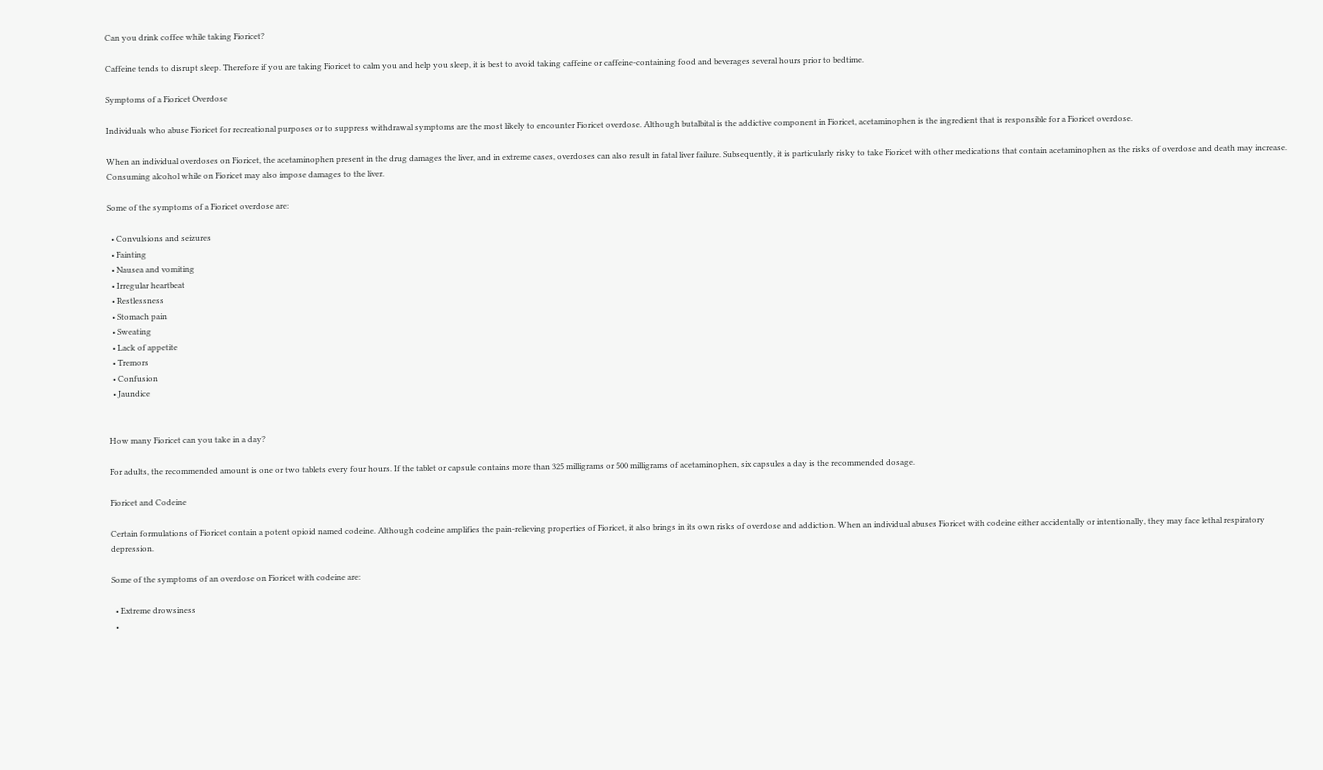Can you drink coffee while taking Fioricet?

Caffeine tends to disrupt sleep. Therefore if you are taking Fioricet to calm you and help you sleep, it is best to avoid taking caffeine or caffeine-containing food and beverages several hours prior to bedtime.

Symptoms of a Fioricet Overdose

Individuals who abuse Fioricet for recreational purposes or to suppress withdrawal symptoms are the most likely to encounter Fioricet overdose. Although butalbital is the addictive component in Fioricet, acetaminophen is the ingredient that is responsible for a Fioricet overdose.

When an individual overdoses on Fioricet, the acetaminophen present in the drug damages the liver, and in extreme cases, overdoses can also result in fatal liver failure. Subsequently, it is particularly risky to take Fioricet with other medications that contain acetaminophen as the risks of overdose and death may increase. Consuming alcohol while on Fioricet may also impose damages to the liver.

Some of the symptoms of a Fioricet overdose are:

  • Convulsions and seizures
  • Fainting
  • Nausea and vomiting
  • Irregular heartbeat
  • Restlessness
  • Stomach pain
  • Sweating
  • Lack of appetite
  • Tremors
  • Confusion
  • Jaundice


How many Fioricet can you take in a day?

For adults, the recommended amount is one or two tablets every four hours. If the tablet or capsule contains more than 325 milligrams or 500 milligrams of acetaminophen, six capsules a day is the recommended dosage.

Fioricet and Codeine

Certain formulations of Fioricet contain a potent opioid named codeine. Although codeine amplifies the pain-relieving properties of Fioricet, it also brings in its own risks of overdose and addiction. When an individual abuses Fioricet with codeine either accidentally or intentionally, they may face lethal respiratory depression.

Some of the symptoms of an overdose on Fioricet with codeine are:

  • Extreme drowsiness
  •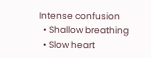Intense confusion
  • Shallow breathing
  • Slow heart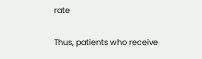rate

Thus, patients who receive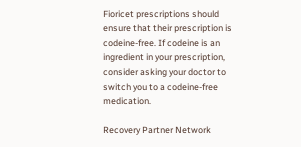Fioricet prescriptions should ensure that their prescription is codeine-free. If codeine is an ingredient in your prescription, consider asking your doctor to switch you to a codeine-free medication.

Recovery Partner Network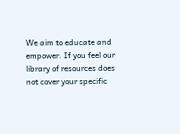We aim to educate and empower. If you feel our library of resources does not cover your specific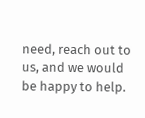need, reach out to us, and we would be happy to help.